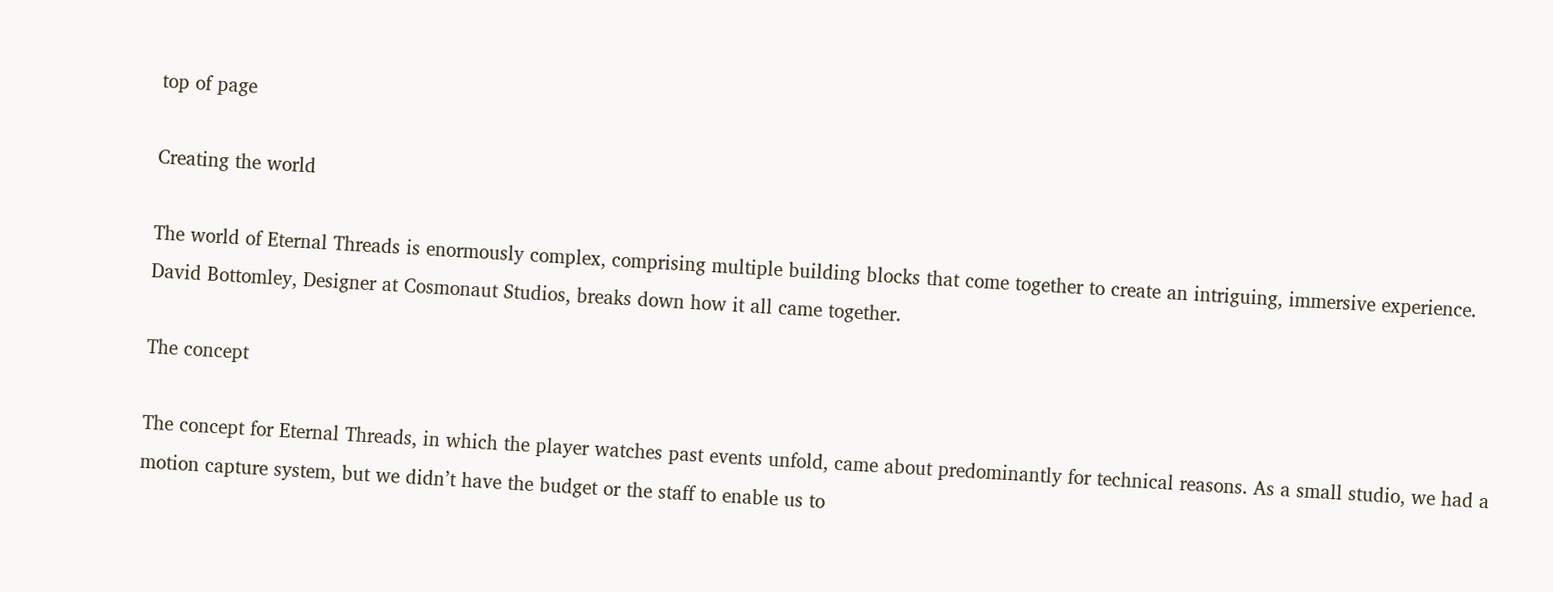top of page

Creating the world

The world of Eternal Threads is enormously complex, comprising multiple building blocks that come together to create an intriguing, immersive experience. David Bottomley, Designer at Cosmonaut Studios, breaks down how it all came together.

The concept

The concept for Eternal Threads, in which the player watches past events unfold, came about predominantly for technical reasons. As a small studio, we had a motion capture system, but we didn’t have the budget or the staff to enable us to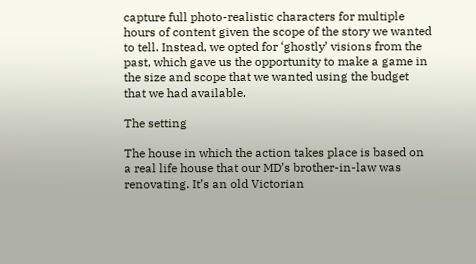capture full photo-realistic characters for multiple hours of content given the scope of the story we wanted to tell. Instead, we opted for ‘ghostly’ visions from the past, which gave us the opportunity to make a game in the size and scope that we wanted using the budget that we had available.

The setting

The house in which the action takes place is based on a real life house that our MD’s brother-in-law was renovating. It’s an old Victorian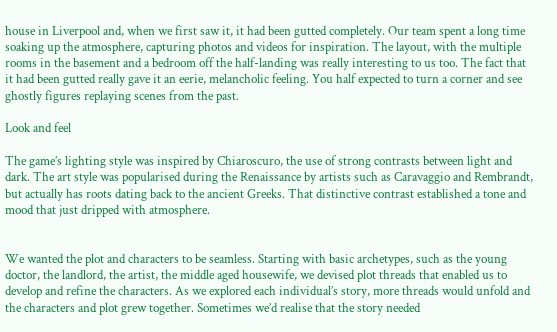house in Liverpool and, when we first saw it, it had been gutted completely. Our team spent a long time soaking up the atmosphere, capturing photos and videos for inspiration. The layout, with the multiple rooms in the basement and a bedroom off the half-landing was really interesting to us too. The fact that it had been gutted really gave it an eerie, melancholic feeling. You half expected to turn a corner and see ghostly figures replaying scenes from the past.

Look and feel

The game’s lighting style was inspired by Chiaroscuro, the use of strong contrasts between light and dark. The art style was popularised during the Renaissance by artists such as Caravaggio and Rembrandt, but actually has roots dating back to the ancient Greeks. That distinctive contrast established a tone and mood that just dripped with atmosphere.


We wanted the plot and characters to be seamless. Starting with basic archetypes, such as the young doctor, the landlord, the artist, the middle aged housewife, we devised plot threads that enabled us to develop and refine the characters. As we explored each individual’s story, more threads would unfold and the characters and plot grew together. Sometimes we’d realise that the story needed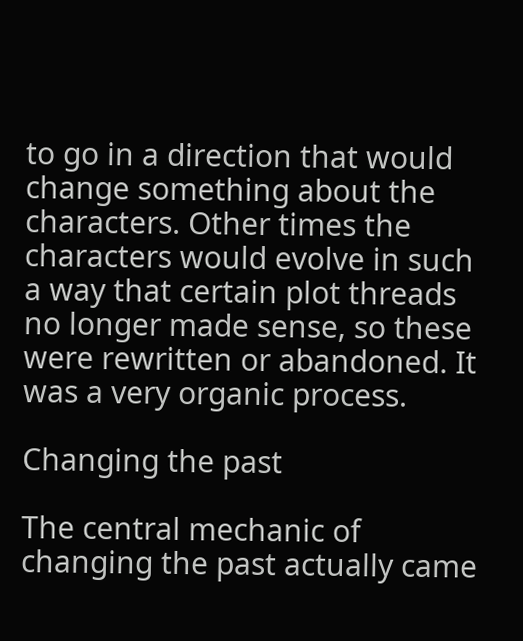to go in a direction that would change something about the characters. Other times the characters would evolve in such a way that certain plot threads no longer made sense, so these were rewritten or abandoned. It was a very organic process.

Changing the past

The central mechanic of changing the past actually came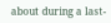about during a last-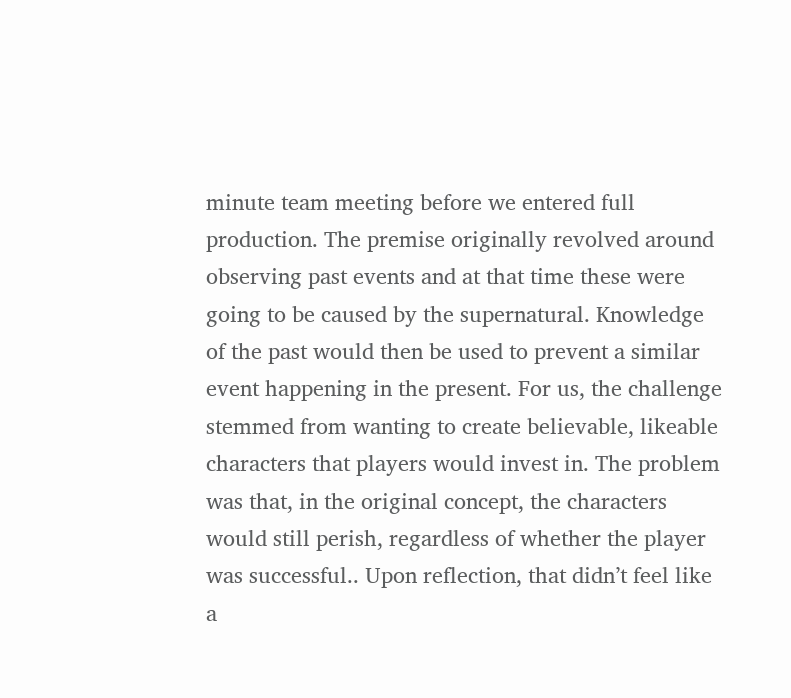minute team meeting before we entered full production. The premise originally revolved around observing past events and at that time these were going to be caused by the supernatural. Knowledge of the past would then be used to prevent a similar event happening in the present. For us, the challenge stemmed from wanting to create believable, likeable characters that players would invest in. The problem was that, in the original concept, the characters would still perish, regardless of whether the player was successful.. Upon reflection, that didn’t feel like a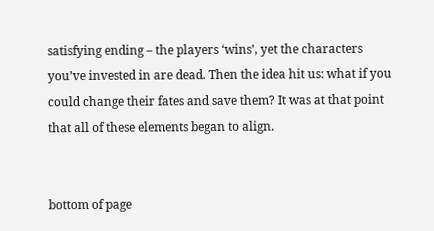satisfying ending – the players ‘wins’, yet the characters you’ve invested in are dead. Then the idea hit us: what if you could change their fates and save them? It was at that point that all of these elements began to align.


bottom of page